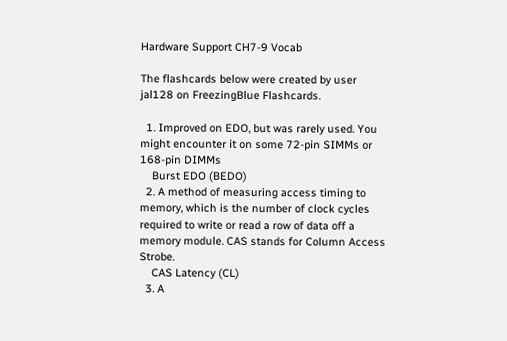Hardware Support CH7-9 Vocab

The flashcards below were created by user jal128 on FreezingBlue Flashcards.

  1. Improved on EDO, but was rarely used. You might encounter it on some 72-pin SIMMs or 168-pin DIMMs
    Burst EDO (BEDO)
  2. A method of measuring access timing to memory, which is the number of clock cycles required to write or read a row of data off a memory module. CAS stands for Column Access Strobe.
    CAS Latency (CL)
  3. A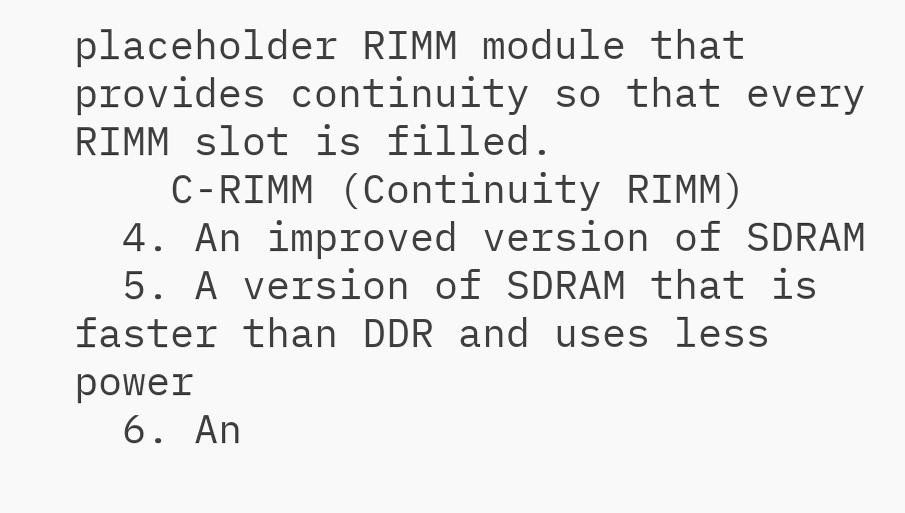placeholder RIMM module that provides continuity so that every RIMM slot is filled.
    C-RIMM (Continuity RIMM)
  4. An improved version of SDRAM
  5. A version of SDRAM that is faster than DDR and uses less power
  6. An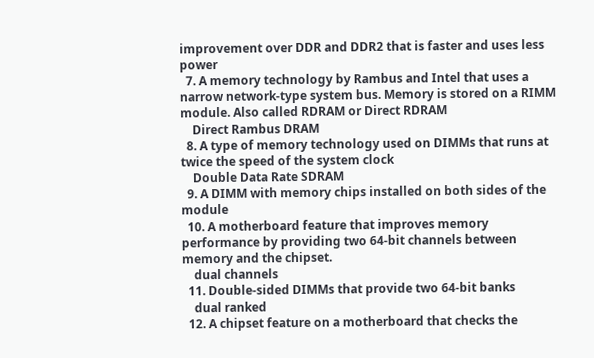improvement over DDR and DDR2 that is faster and uses less power
  7. A memory technology by Rambus and Intel that uses a narrow network-type system bus. Memory is stored on a RIMM module. Also called RDRAM or Direct RDRAM
    Direct Rambus DRAM
  8. A type of memory technology used on DIMMs that runs at twice the speed of the system clock
    Double Data Rate SDRAM
  9. A DIMM with memory chips installed on both sides of the module
  10. A motherboard feature that improves memory performance by providing two 64-bit channels between memory and the chipset.
    dual channels
  11. Double-sided DIMMs that provide two 64-bit banks
    dual ranked
  12. A chipset feature on a motherboard that checks the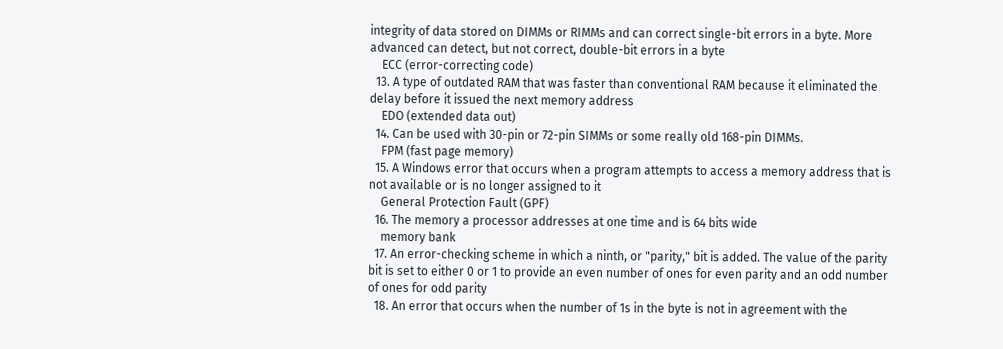integrity of data stored on DIMMs or RIMMs and can correct single-bit errors in a byte. More advanced can detect, but not correct, double-bit errors in a byte
    ECC (error-correcting code)
  13. A type of outdated RAM that was faster than conventional RAM because it eliminated the delay before it issued the next memory address
    EDO (extended data out)
  14. Can be used with 30-pin or 72-pin SIMMs or some really old 168-pin DIMMs.
    FPM (fast page memory)
  15. A Windows error that occurs when a program attempts to access a memory address that is not available or is no longer assigned to it
    General Protection Fault (GPF)
  16. The memory a processor addresses at one time and is 64 bits wide
    memory bank
  17. An error-checking scheme in which a ninth, or "parity," bit is added. The value of the parity bit is set to either 0 or 1 to provide an even number of ones for even parity and an odd number of ones for odd parity
  18. An error that occurs when the number of 1s in the byte is not in agreement with the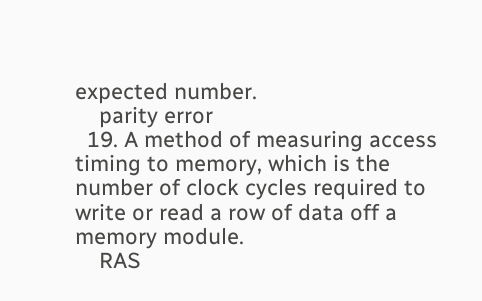expected number.
    parity error
  19. A method of measuring access timing to memory, which is the number of clock cycles required to write or read a row of data off a memory module.
    RAS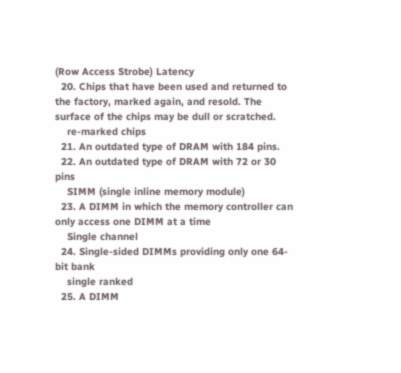(Row Access Strobe) Latency
  20. Chips that have been used and returned to the factory, marked again, and resold. The surface of the chips may be dull or scratched.
    re-marked chips
  21. An outdated type of DRAM with 184 pins.
  22. An outdated type of DRAM with 72 or 30 pins
    SIMM (single inline memory module)
  23. A DIMM in which the memory controller can only access one DIMM at a time
    Single channel
  24. Single-sided DIMMs providing only one 64-bit bank
    single ranked
  25. A DIMM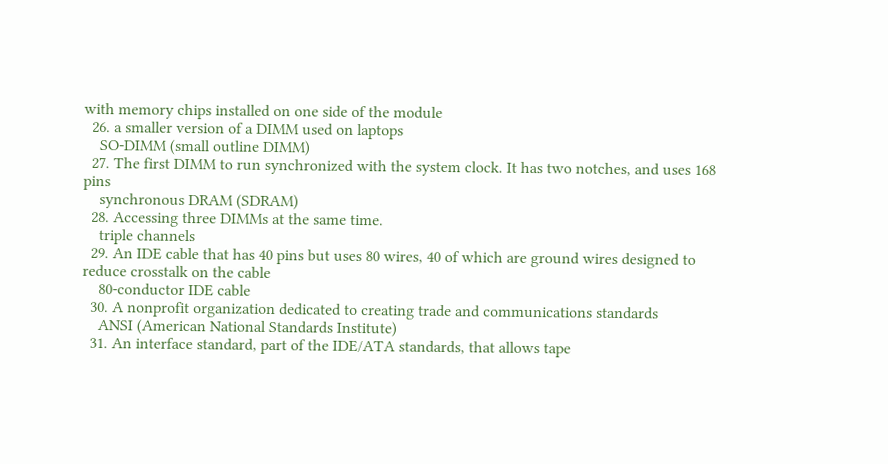with memory chips installed on one side of the module
  26. a smaller version of a DIMM used on laptops
    SO-DIMM (small outline DIMM)
  27. The first DIMM to run synchronized with the system clock. It has two notches, and uses 168 pins
    synchronous DRAM (SDRAM)
  28. Accessing three DIMMs at the same time.
    triple channels
  29. An IDE cable that has 40 pins but uses 80 wires, 40 of which are ground wires designed to reduce crosstalk on the cable
    80-conductor IDE cable
  30. A nonprofit organization dedicated to creating trade and communications standards
    ANSI (American National Standards Institute)
  31. An interface standard, part of the IDE/ATA standards, that allows tape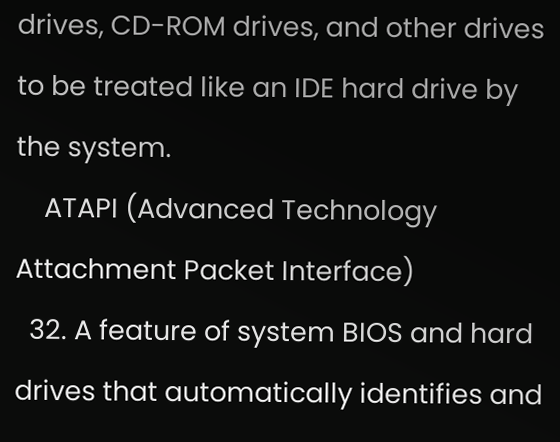drives, CD-ROM drives, and other drives to be treated like an IDE hard drive by the system.
    ATAPI (Advanced Technology Attachment Packet Interface)
  32. A feature of system BIOS and hard drives that automatically identifies and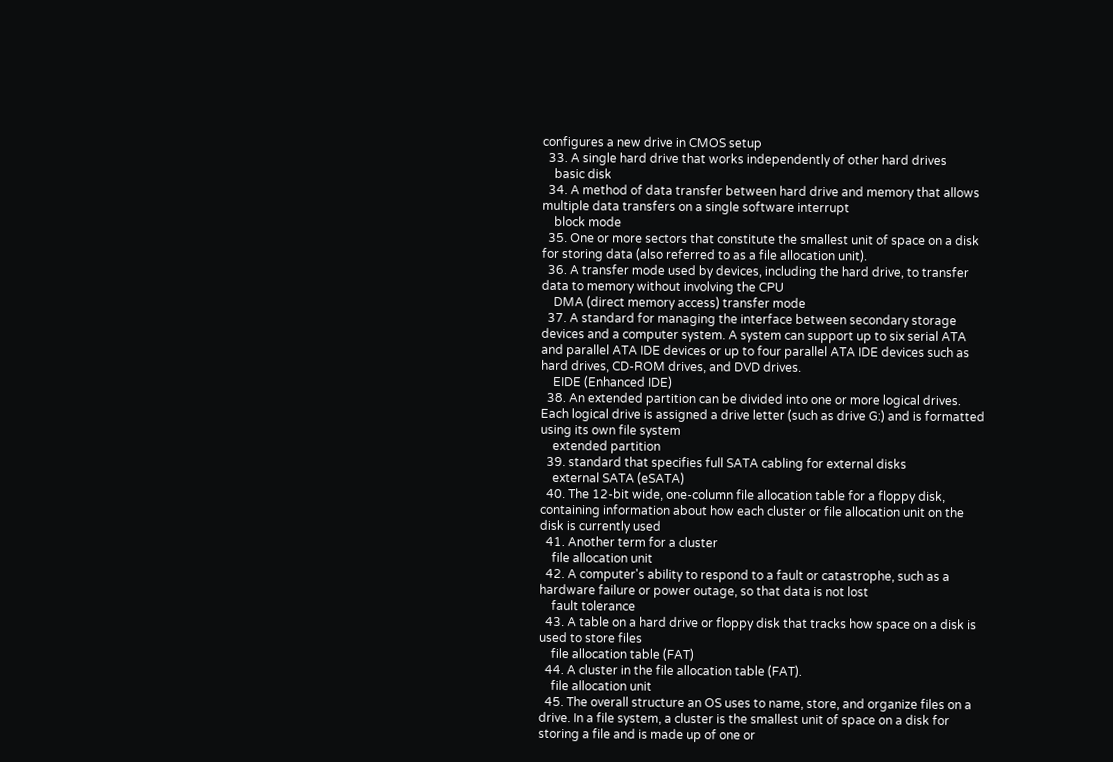configures a new drive in CMOS setup
  33. A single hard drive that works independently of other hard drives
    basic disk
  34. A method of data transfer between hard drive and memory that allows multiple data transfers on a single software interrupt
    block mode
  35. One or more sectors that constitute the smallest unit of space on a disk for storing data (also referred to as a file allocation unit).
  36. A transfer mode used by devices, including the hard drive, to transfer data to memory without involving the CPU
    DMA (direct memory access) transfer mode
  37. A standard for managing the interface between secondary storage devices and a computer system. A system can support up to six serial ATA and parallel ATA IDE devices or up to four parallel ATA IDE devices such as hard drives, CD-ROM drives, and DVD drives.
    EIDE (Enhanced IDE)
  38. An extended partition can be divided into one or more logical drives. Each logical drive is assigned a drive letter (such as drive G:) and is formatted using its own file system
    extended partition
  39. standard that specifies full SATA cabling for external disks
    external SATA (eSATA)
  40. The 12-bit wide, one-column file allocation table for a floppy disk, containing information about how each cluster or file allocation unit on the disk is currently used
  41. Another term for a cluster
    file allocation unit
  42. A computer's ability to respond to a fault or catastrophe, such as a hardware failure or power outage, so that data is not lost
    fault tolerance
  43. A table on a hard drive or floppy disk that tracks how space on a disk is used to store files
    file allocation table (FAT)
  44. A cluster in the file allocation table (FAT).
    file allocation unit
  45. The overall structure an OS uses to name, store, and organize files on a drive. In a file system, a cluster is the smallest unit of space on a disk for storing a file and is made up of one or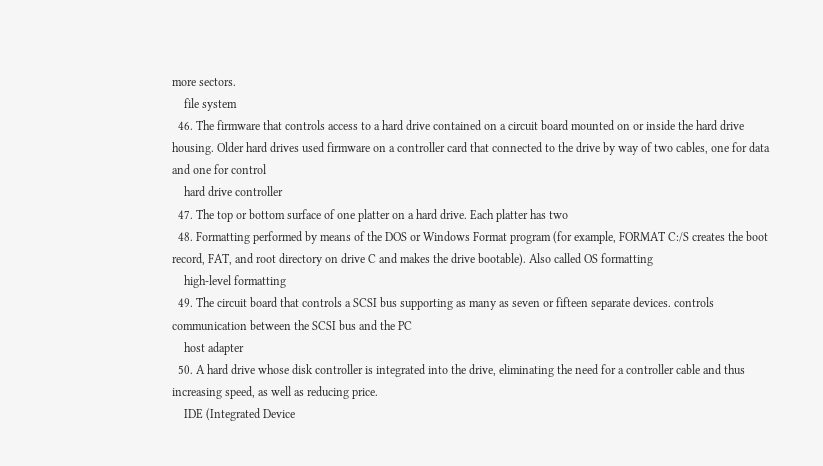more sectors.
    file system
  46. The firmware that controls access to a hard drive contained on a circuit board mounted on or inside the hard drive housing. Older hard drives used firmware on a controller card that connected to the drive by way of two cables, one for data and one for control
    hard drive controller
  47. The top or bottom surface of one platter on a hard drive. Each platter has two
  48. Formatting performed by means of the DOS or Windows Format program (for example, FORMAT C:/S creates the boot record, FAT, and root directory on drive C and makes the drive bootable). Also called OS formatting
    high-level formatting
  49. The circuit board that controls a SCSI bus supporting as many as seven or fifteen separate devices. controls communication between the SCSI bus and the PC
    host adapter
  50. A hard drive whose disk controller is integrated into the drive, eliminating the need for a controller cable and thus increasing speed, as well as reducing price.
    IDE (Integrated Device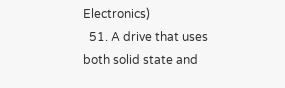Electronics)
  51. A drive that uses both solid state and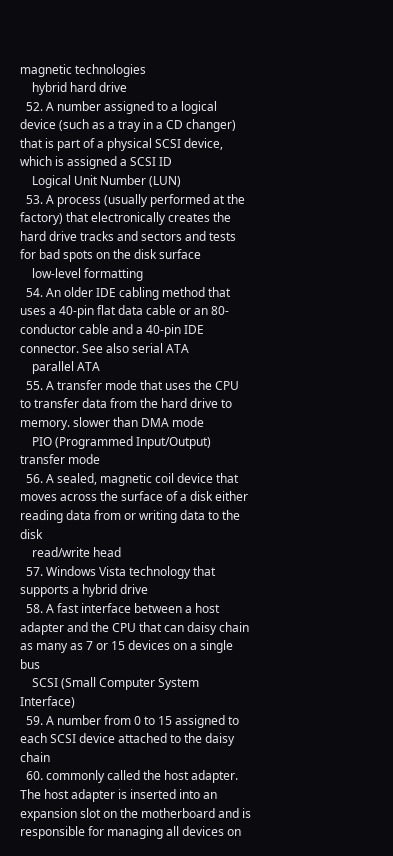magnetic technologies
    hybrid hard drive
  52. A number assigned to a logical device (such as a tray in a CD changer) that is part of a physical SCSI device, which is assigned a SCSI ID
    Logical Unit Number (LUN)
  53. A process (usually performed at the factory) that electronically creates the hard drive tracks and sectors and tests for bad spots on the disk surface
    low-level formatting
  54. An older IDE cabling method that uses a 40-pin flat data cable or an 80-conductor cable and a 40-pin IDE connector. See also serial ATA
    parallel ATA
  55. A transfer mode that uses the CPU to transfer data from the hard drive to memory. slower than DMA mode
    PIO (Programmed Input/Output) transfer mode
  56. A sealed, magnetic coil device that moves across the surface of a disk either reading data from or writing data to the disk
    read/write head
  57. Windows Vista technology that supports a hybrid drive
  58. A fast interface between a host adapter and the CPU that can daisy chain as many as 7 or 15 devices on a single bus
    SCSI (Small Computer System Interface)
  59. A number from 0 to 15 assigned to each SCSI device attached to the daisy chain
  60. commonly called the host adapter. The host adapter is inserted into an expansion slot on the motherboard and is responsible for managing all devices on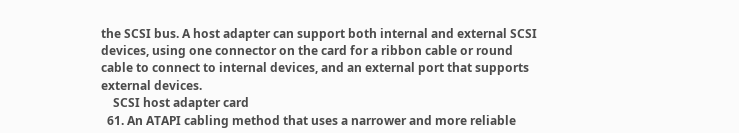the SCSI bus. A host adapter can support both internal and external SCSI devices, using one connector on the card for a ribbon cable or round cable to connect to internal devices, and an external port that supports external devices.
    SCSI host adapter card
  61. An ATAPI cabling method that uses a narrower and more reliable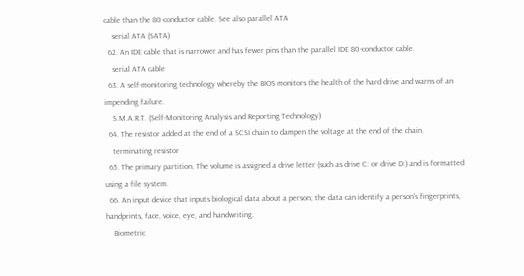cable than the 80-conductor cable. See also parallel ATA
    serial ATA (SATA)
  62. An IDE cable that is narrower and has fewer pins than the parallel IDE 80-conductor cable.
    serial ATA cable
  63. A self-monitoring technology whereby the BIOS monitors the health of the hard drive and warns of an impending failure.
    S.M.A.R.T. (Self-Monitoring Analysis and Reporting Technology)
  64. The resistor added at the end of a SCSI chain to dampen the voltage at the end of the chain.
    terminating resistor
  65. The primary partition. The volume is assigned a drive letter (such as drive C: or drive D:) and is formatted using a file system.
  66. An input device that inputs biological data about a person; the data can identify a person's fingerprints, handprints, face, voice, eye, and handwriting.
    Biometric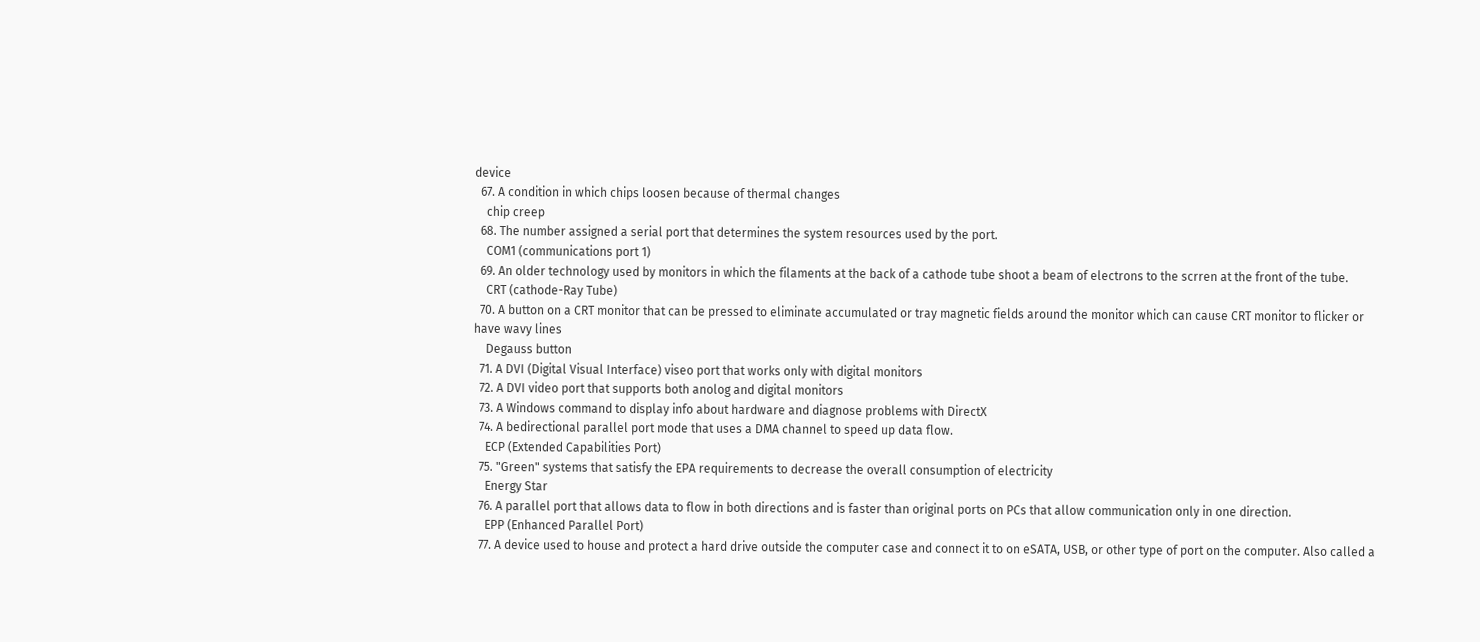device
  67. A condition in which chips loosen because of thermal changes
    chip creep
  68. The number assigned a serial port that determines the system resources used by the port.
    COM1 (communications port 1)
  69. An older technology used by monitors in which the filaments at the back of a cathode tube shoot a beam of electrons to the scrren at the front of the tube.
    CRT (cathode-Ray Tube)
  70. A button on a CRT monitor that can be pressed to eliminate accumulated or tray magnetic fields around the monitor which can cause CRT monitor to flicker or have wavy lines
    Degauss button
  71. A DVI (Digital Visual Interface) viseo port that works only with digital monitors
  72. A DVI video port that supports both anolog and digital monitors
  73. A Windows command to display info about hardware and diagnose problems with DirectX
  74. A bedirectional parallel port mode that uses a DMA channel to speed up data flow.
    ECP (Extended Capabilities Port)
  75. "Green" systems that satisfy the EPA requirements to decrease the overall consumption of electricity
    Energy Star
  76. A parallel port that allows data to flow in both directions and is faster than original ports on PCs that allow communication only in one direction.
    EPP (Enhanced Parallel Port)
  77. A device used to house and protect a hard drive outside the computer case and connect it to on eSATA, USB, or other type of port on the computer. Also called a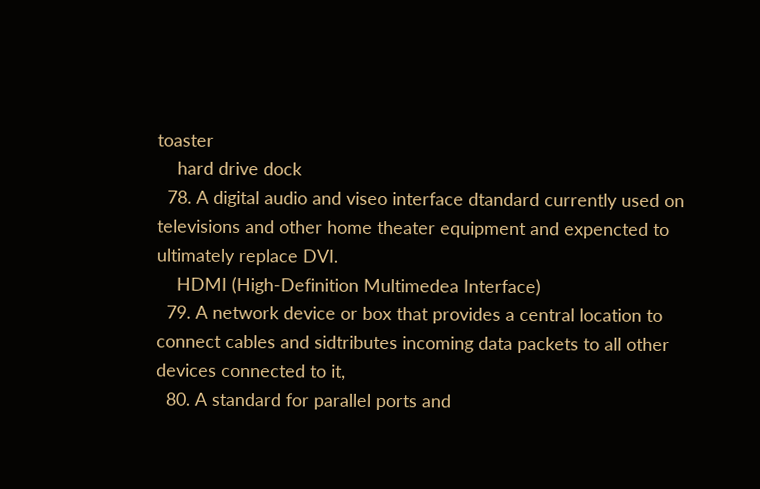toaster
    hard drive dock
  78. A digital audio and viseo interface dtandard currently used on televisions and other home theater equipment and expencted to ultimately replace DVI.
    HDMI (High-Definition Multimedea Interface)
  79. A network device or box that provides a central location to connect cables and sidtributes incoming data packets to all other devices connected to it,
  80. A standard for parallel ports and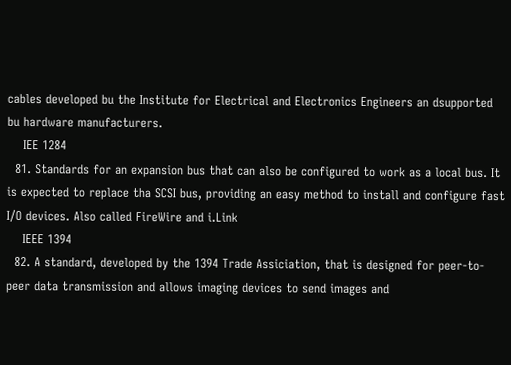cables developed bu the Institute for Electrical and Electronics Engineers an dsupported bu hardware manufacturers.
    IEE 1284
  81. Standards for an expansion bus that can also be configured to work as a local bus. It is expected to replace tha SCSI bus, providing an easy method to install and configure fast I/O devices. Also called FireWire and i.Link
    IEEE 1394
  82. A standard, developed by the 1394 Trade Assiciation, that is designed for peer-to-peer data transmission and allows imaging devices to send images and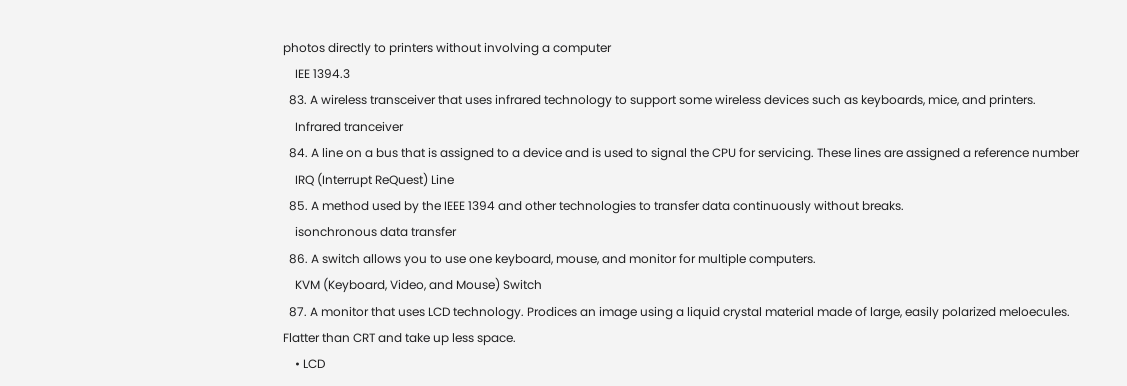photos directly to printers without involving a computer
    IEE 1394.3
  83. A wireless transceiver that uses infrared technology to support some wireless devices such as keyboards, mice, and printers.
    Infrared tranceiver
  84. A line on a bus that is assigned to a device and is used to signal the CPU for servicing. These lines are assigned a reference number
    IRQ (Interrupt ReQuest) Line
  85. A method used by the IEEE 1394 and other technologies to transfer data continuously without breaks.
    isonchronous data transfer
  86. A switch allows you to use one keyboard, mouse, and monitor for multiple computers.
    KVM (Keyboard, Video, and Mouse) Switch
  87. A monitor that uses LCD technology. Prodices an image using a liquid crystal material made of large, easily polarized meloecules. Flatter than CRT and take up less space.
    • LCD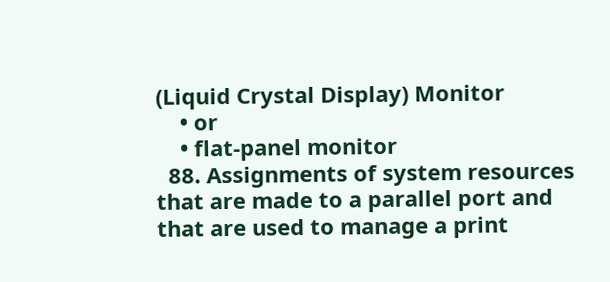(Liquid Crystal Display) Monitor
    • or
    • flat-panel monitor
  88. Assignments of system resources that are made to a parallel port and that are used to manage a print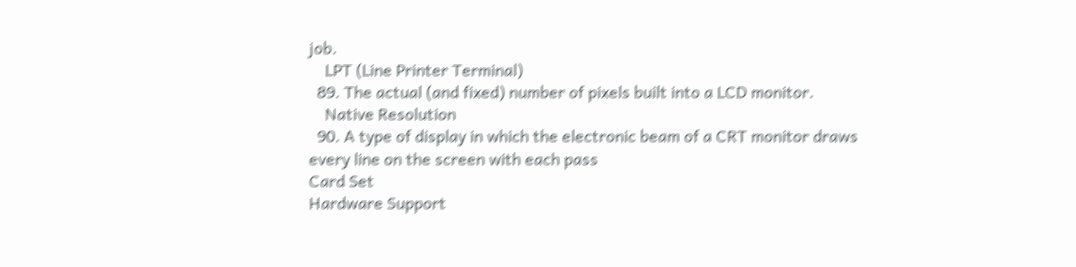job.
    LPT (Line Printer Terminal)
  89. The actual (and fixed) number of pixels built into a LCD monitor.
    Native Resolution
  90. A type of display in which the electronic beam of a CRT monitor draws every line on the screen with each pass
Card Set
Hardware Support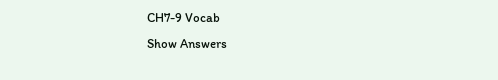CH7-9 Vocab
Show Answers